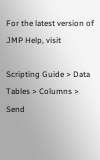For the latest version of JMP Help, visit

Scripting Guide > Data Tables > Columns > Send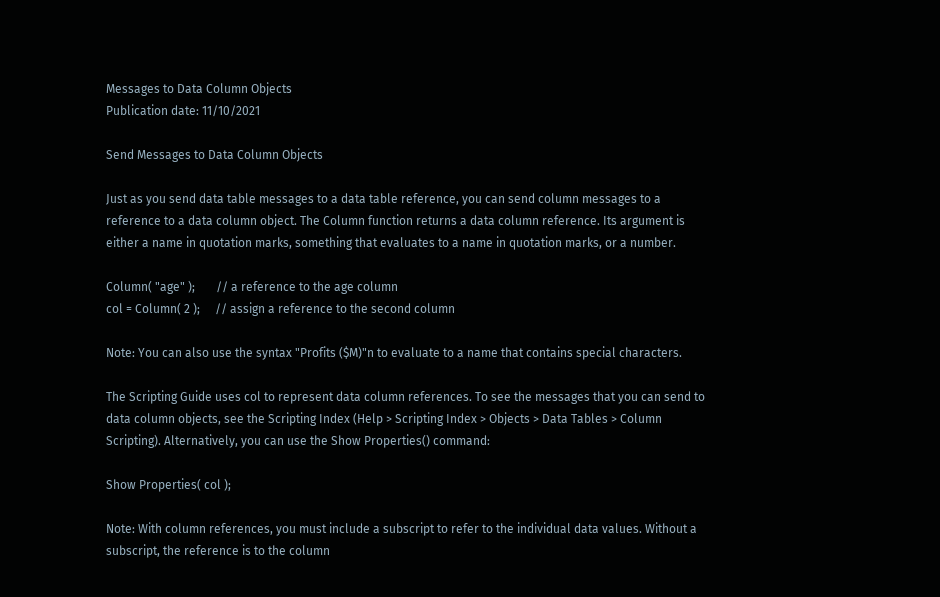Messages to Data Column Objects
Publication date: 11/10/2021

Send Messages to Data Column Objects

Just as you send data table messages to a data table reference, you can send column messages to a reference to a data column object. The Column function returns a data column reference. Its argument is either a name in quotation marks, something that evaluates to a name in quotation marks, or a number.

Column( "age" );       // a reference to the age column
col = Column( 2 );     // assign a reference to the second column

Note: You can also use the syntax "Profits ($M)"n to evaluate to a name that contains special characters.

The Scripting Guide uses col to represent data column references. To see the messages that you can send to data column objects, see the Scripting Index (Help > Scripting Index > Objects > Data Tables > Column Scripting). Alternatively, you can use the Show Properties() command:

Show Properties( col );

Note: With column references, you must include a subscript to refer to the individual data values. Without a subscript, the reference is to the column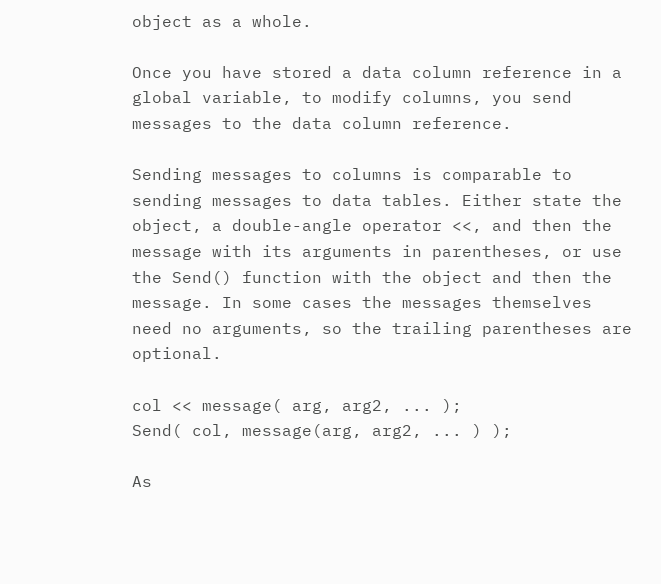object as a whole.

Once you have stored a data column reference in a global variable, to modify columns, you send messages to the data column reference.

Sending messages to columns is comparable to sending messages to data tables. Either state the object, a double-angle operator <<, and then the message with its arguments in parentheses, or use the Send() function with the object and then the message. In some cases the messages themselves need no arguments, so the trailing parentheses are optional.

col << message( arg, arg2, ... );
Send( col, message(arg, arg2, ... ) );

As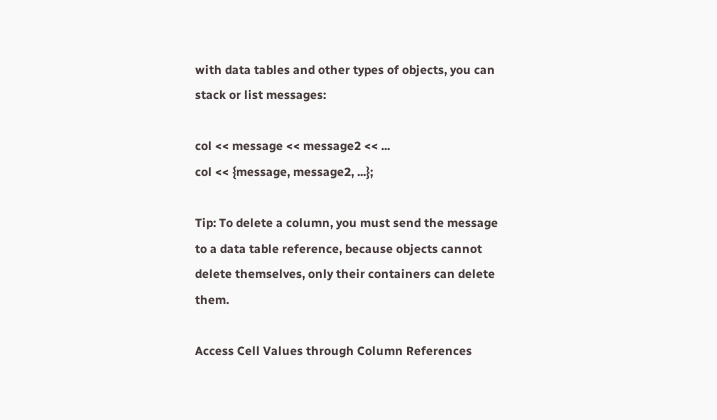with data tables and other types of objects, you can stack or list messages:

col << message << message2 << ...
col << {message, message2, ...};

Tip: To delete a column, you must send the message to a data table reference, because objects cannot delete themselves, only their containers can delete them.

Access Cell Values through Column References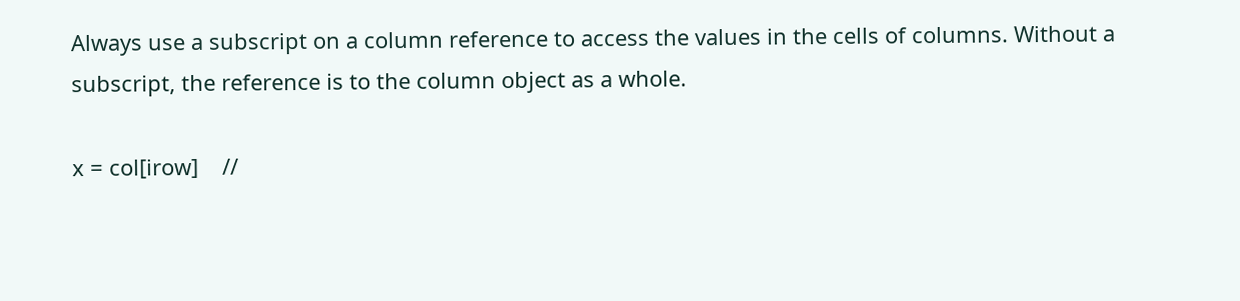Always use a subscript on a column reference to access the values in the cells of columns. Without a subscript, the reference is to the column object as a whole.

x = col[irow]    //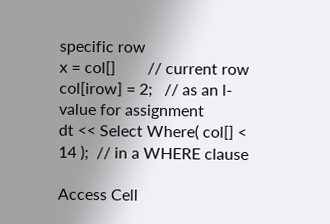specific row
x = col[]        // current row
col[irow] = 2;   // as an l-value for assignment
dt << Select Where( col[] < 14 );  // in a WHERE clause

Access Cell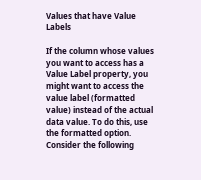Values that have Value Labels

If the column whose values you want to access has a Value Label property, you might want to access the value label (formatted value) instead of the actual data value. To do this, use the formatted option. Consider the following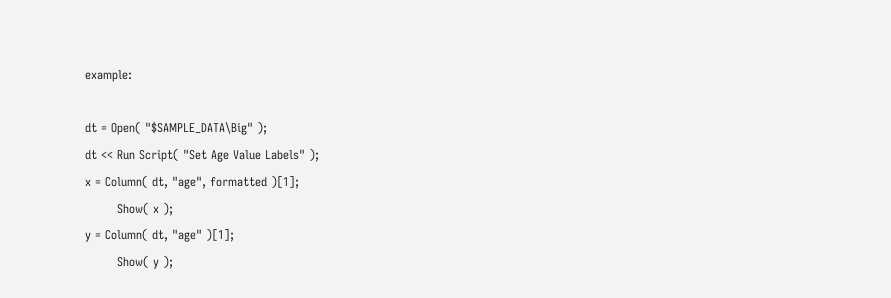example:

dt = Open( "$SAMPLE_DATA\Big" );
dt << Run Script( "Set Age Value Labels" );
x = Column( dt, "age", formatted )[1];
        Show( x );
y = Column( dt, "age" )[1];
        Show( y );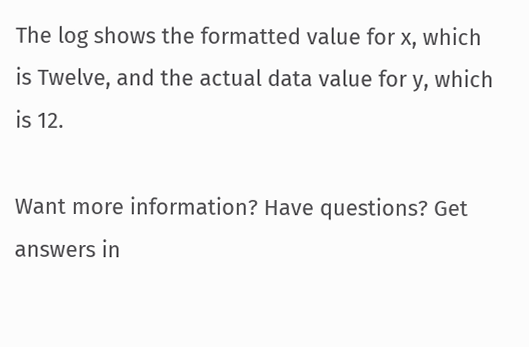The log shows the formatted value for x, which is Twelve, and the actual data value for y, which is 12.

Want more information? Have questions? Get answers in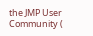the JMP User Community (